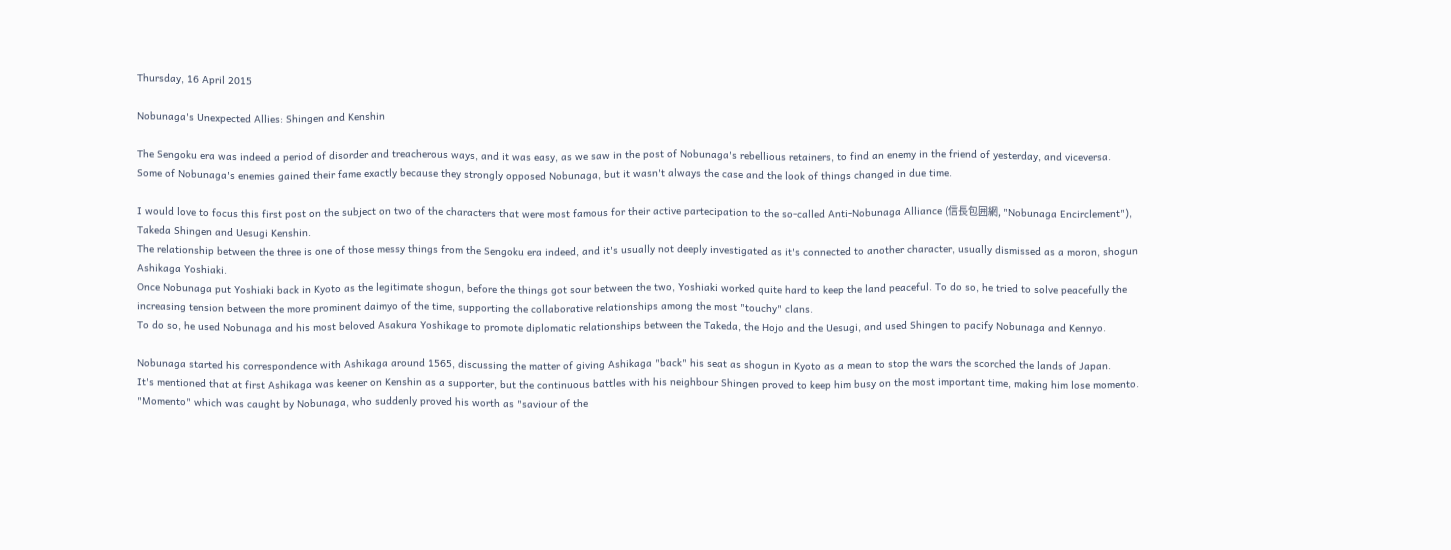Thursday, 16 April 2015

Nobunaga's Unexpected Allies: Shingen and Kenshin

The Sengoku era was indeed a period of disorder and treacherous ways, and it was easy, as we saw in the post of Nobunaga's rebellious retainers, to find an enemy in the friend of yesterday, and viceversa.
Some of Nobunaga's enemies gained their fame exactly because they strongly opposed Nobunaga, but it wasn't always the case and the look of things changed in due time.

I would love to focus this first post on the subject on two of the characters that were most famous for their active partecipation to the so-called Anti-Nobunaga Alliance (信長包囲網, "Nobunaga Encirclement"), Takeda Shingen and Uesugi Kenshin.
The relationship between the three is one of those messy things from the Sengoku era indeed, and it's usually not deeply investigated as it's connected to another character, usually dismissed as a moron, shogun Ashikaga Yoshiaki.
Once Nobunaga put Yoshiaki back in Kyoto as the legitimate shogun, before the things got sour between the two, Yoshiaki worked quite hard to keep the land peaceful. To do so, he tried to solve peacefully the increasing tension between the more prominent daimyo of the time, supporting the collaborative relationships among the most "touchy" clans.
To do so, he used Nobunaga and his most beloved Asakura Yoshikage to promote diplomatic relationships between the Takeda, the Hojo and the Uesugi, and used Shingen to pacify Nobunaga and Kennyo.

Nobunaga started his correspondence with Ashikaga around 1565, discussing the matter of giving Ashikaga "back" his seat as shogun in Kyoto as a mean to stop the wars the scorched the lands of Japan.
It's mentioned that at first Ashikaga was keener on Kenshin as a supporter, but the continuous battles with his neighbour Shingen proved to keep him busy on the most important time, making him lose momento.
"Momento" which was caught by Nobunaga, who suddenly proved his worth as "saviour of the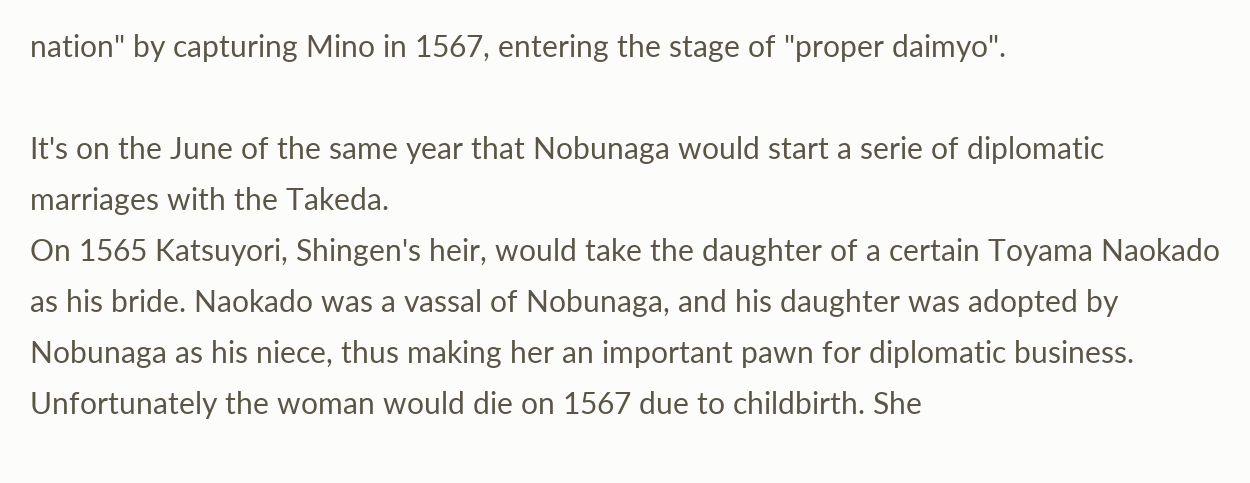nation" by capturing Mino in 1567, entering the stage of "proper daimyo".

It's on the June of the same year that Nobunaga would start a serie of diplomatic marriages with the Takeda.
On 1565 Katsuyori, Shingen's heir, would take the daughter of a certain Toyama Naokado as his bride. Naokado was a vassal of Nobunaga, and his daughter was adopted by Nobunaga as his niece, thus making her an important pawn for diplomatic business.
Unfortunately the woman would die on 1567 due to childbirth. She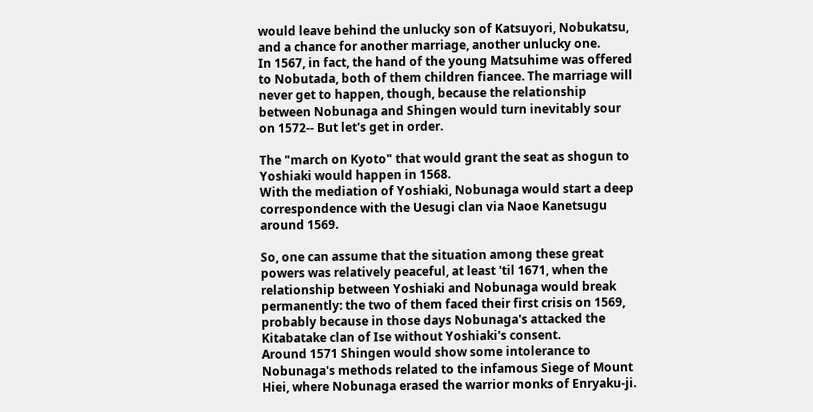would leave behind the unlucky son of Katsuyori, Nobukatsu, and a chance for another marriage, another unlucky one.
In 1567, in fact, the hand of the young Matsuhime was offered to Nobutada, both of them children fiancee. The marriage will never get to happen, though, because the relationship between Nobunaga and Shingen would turn inevitably sour on 1572-- But let's get in order.

The "march on Kyoto" that would grant the seat as shogun to Yoshiaki would happen in 1568.
With the mediation of Yoshiaki, Nobunaga would start a deep correspondence with the Uesugi clan via Naoe Kanetsugu around 1569.

So, one can assume that the situation among these great powers was relatively peaceful, at least 'til 1671, when the relationship between Yoshiaki and Nobunaga would break permanently: the two of them faced their first crisis on 1569, probably because in those days Nobunaga's attacked the Kitabatake clan of Ise without Yoshiaki's consent.
Around 1571 Shingen would show some intolerance to Nobunaga's methods related to the infamous Siege of Mount Hiei, where Nobunaga erased the warrior monks of Enryaku-ji.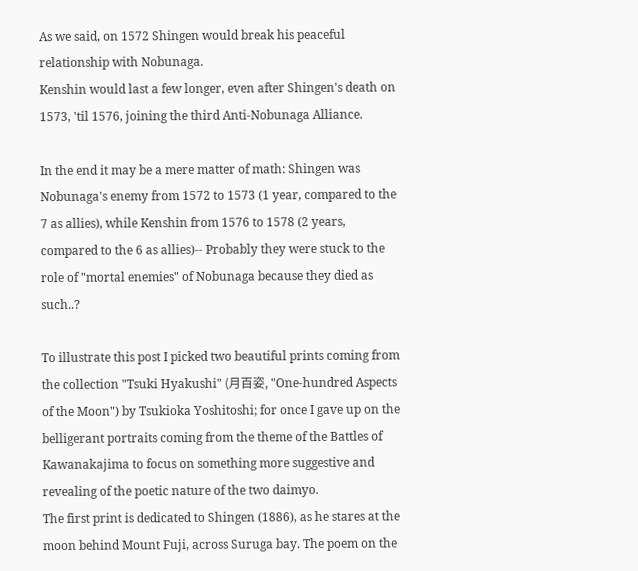As we said, on 1572 Shingen would break his peaceful relationship with Nobunaga.
Kenshin would last a few longer, even after Shingen's death on 1573, 'til 1576, joining the third Anti-Nobunaga Alliance.

In the end it may be a mere matter of math: Shingen was Nobunaga's enemy from 1572 to 1573 (1 year, compared to the 7 as allies), while Kenshin from 1576 to 1578 (2 years, compared to the 6 as allies)-- Probably they were stuck to the role of "mortal enemies" of Nobunaga because they died as such..?

To illustrate this post I picked two beautiful prints coming from the collection "Tsuki Hyakushi" (月百姿, "One-hundred Aspects of the Moon") by Tsukioka Yoshitoshi; for once I gave up on the belligerant portraits coming from the theme of the Battles of Kawanakajima to focus on something more suggestive and revealing of the poetic nature of the two daimyo.
The first print is dedicated to Shingen (1886), as he stares at the moon behind Mount Fuji, across Suruga bay. The poem on the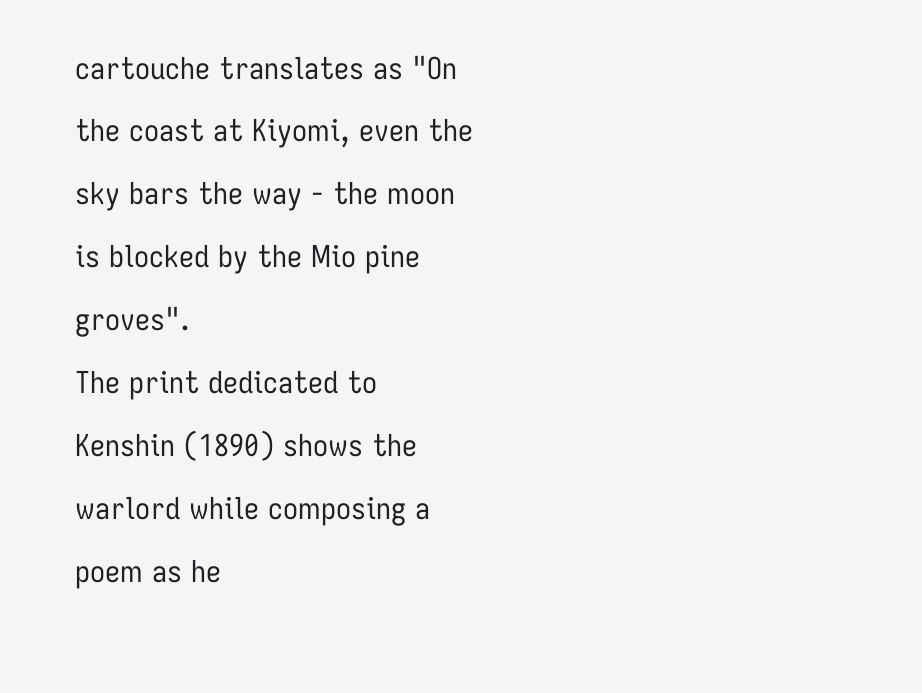cartouche translates as "On the coast at Kiyomi, even the sky bars the way - the moon is blocked by the Mio pine groves".
The print dedicated to Kenshin (1890) shows the warlord while composing a poem as he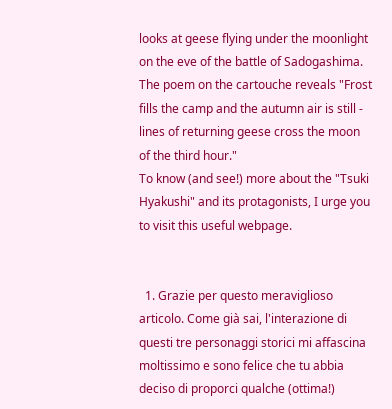looks at geese flying under the moonlight on the eve of the battle of Sadogashima. The poem on the cartouche reveals "Frost fills the camp and the autumn air is still - lines of returning geese cross the moon of the third hour."
To know (and see!) more about the "Tsuki Hyakushi" and its protagonists, I urge you to visit this useful webpage.


  1. Grazie per questo meraviglioso articolo. Come già sai, l'interazione di questi tre personaggi storici mi affascina moltissimo e sono felice che tu abbia deciso di proporci qualche (ottima!)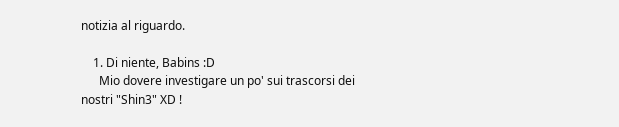notizia al riguardo.

    1. Di niente, Babins :D
      Mio dovere investigare un po' sui trascorsi dei nostri "Shin3" XD !